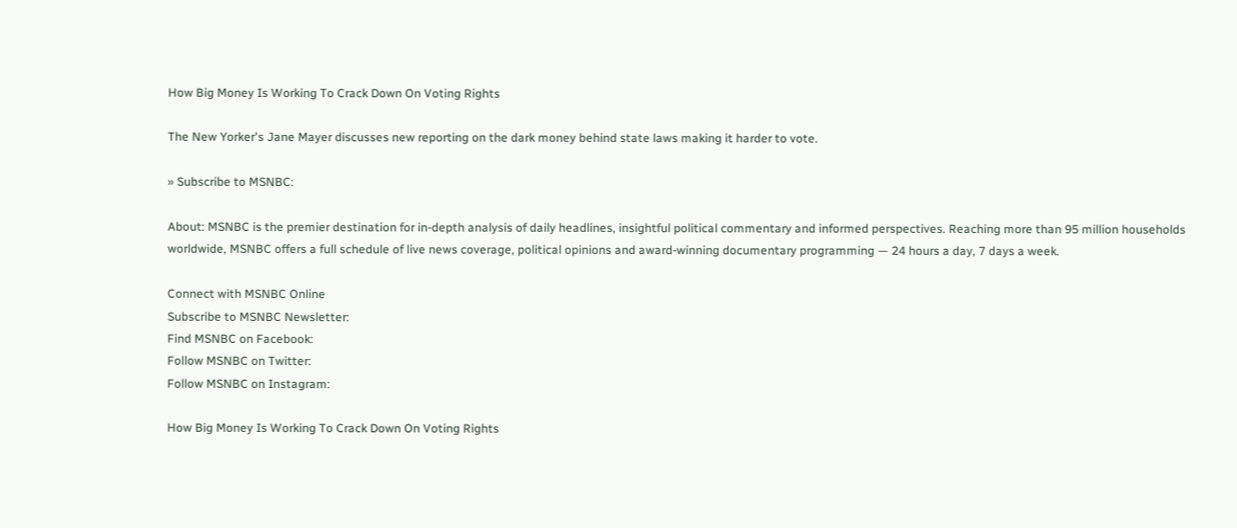How Big Money Is Working To Crack Down On Voting Rights

The New Yorker's Jane Mayer discusses new reporting on the dark money behind state laws making it harder to vote.

» Subscribe to MSNBC:

About: MSNBC is the premier destination for in-depth analysis of daily headlines, insightful political commentary and informed perspectives. Reaching more than 95 million households worldwide, MSNBC offers a full schedule of live news coverage, political opinions and award-winning documentary programming — 24 hours a day, 7 days a week.

Connect with MSNBC Online
Subscribe to MSNBC Newsletter:
Find MSNBC on Facebook:
Follow MSNBC on Twitter:
Follow MSNBC on Instagram:

How Big Money Is Working To Crack Down On Voting Rights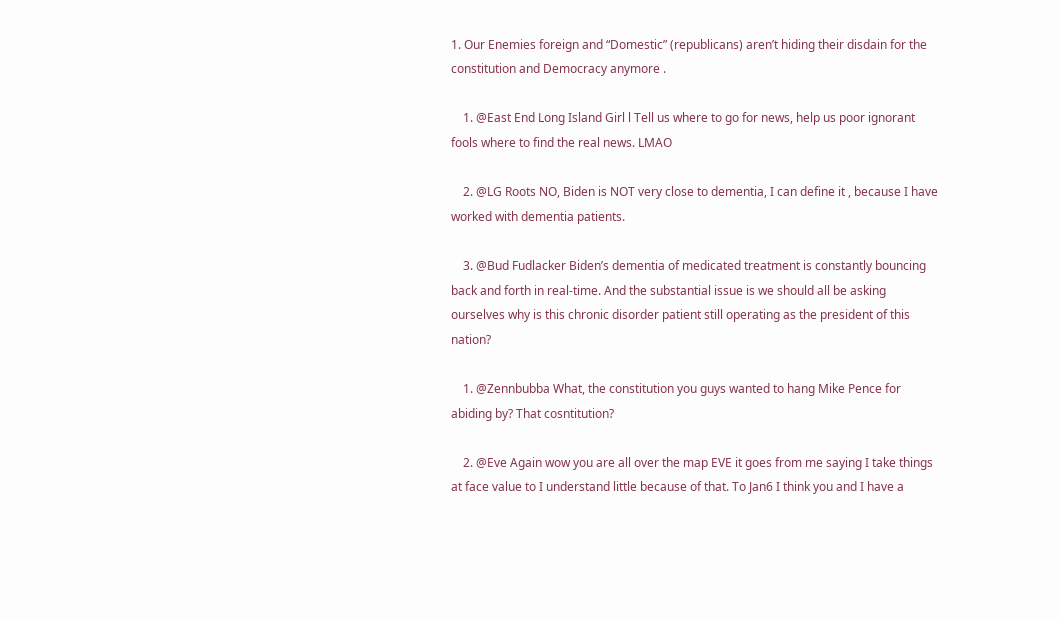1. Our Enemies foreign and “Domestic” (republicans) aren’t hiding their disdain for the constitution and Democracy anymore .

    1. @East End Long Island Girl l Tell us where to go for news, help us poor ignorant fools where to find the real news. LMAO

    2. @LG Roots NO, Biden is NOT very close to dementia, I can define it , because I have worked with dementia patients.

    3. @Bud Fudlacker Biden’s dementia of medicated treatment is constantly bouncing back and forth in real-time. And the substantial issue is we should all be asking ourselves why is this chronic disorder patient still operating as the president of this nation?

    1. @Zennbubba What, the constitution you guys wanted to hang Mike Pence for abiding by? That cosntitution?

    2. @Eve Again wow you are all over the map EVE it goes from me saying I take things at face value to I understand little because of that. To Jan6 I think you and I have a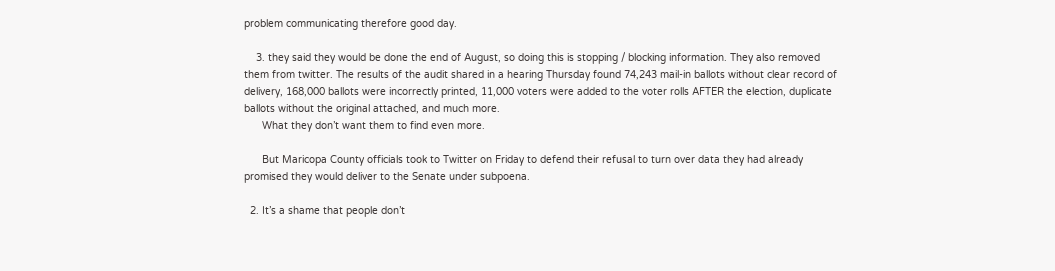problem communicating therefore good day.

    3. they said they would be done the end of August, so doing this is stopping / blocking information. They also removed them from twitter. The results of the audit shared in a hearing Thursday found 74,243 mail-in ballots without clear record of delivery, 168,000 ballots were incorrectly printed, 11,000 voters were added to the voter rolls AFTER the election, duplicate ballots without the original attached, and much more.
      What they don’t want them to find even more.

      But Maricopa County officials took to Twitter on Friday to defend their refusal to turn over data they had already promised they would deliver to the Senate under subpoena.

  2. It’s a shame that people don’t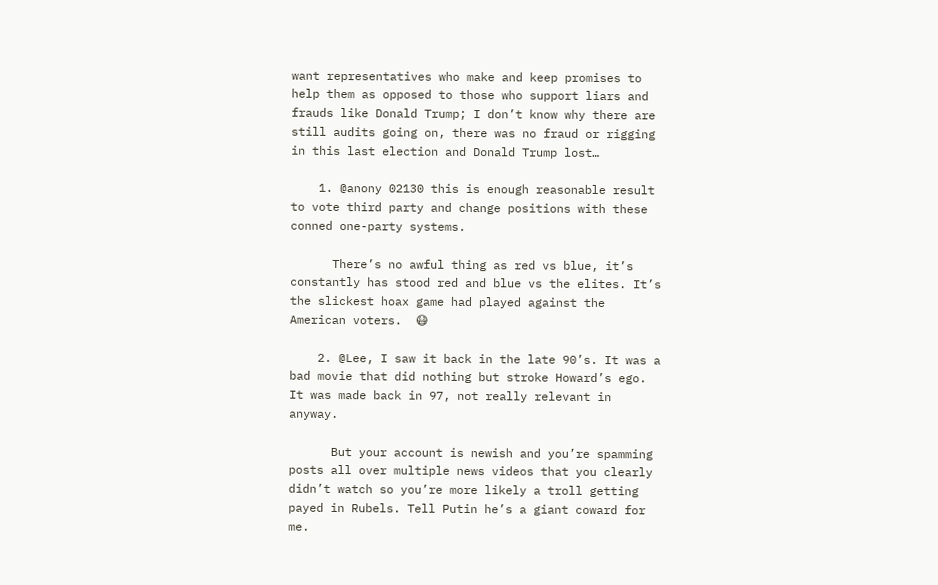want representatives who make and keep promises to help them as opposed to those who support liars and frauds like Donald Trump; I don’t know why there are still audits going on, there was no fraud or rigging in this last election and Donald Trump lost…

    1. @anony 02130 this is enough reasonable result to vote third party and change positions with these conned one-party systems.

      There’s no awful thing as red vs blue, it’s constantly has stood red and blue vs the elites. It’s the slickest hoax game had played against the American voters.  😷

    2. @Lee, I saw it back in the late 90’s. It was a bad movie that did nothing but stroke Howard’s ego. It was made back in 97, not really relevant in anyway.

      But your account is newish and you’re spamming posts all over multiple news videos that you clearly didn’t watch so you’re more likely a troll getting payed in Rubels. Tell Putin he’s a giant coward for me.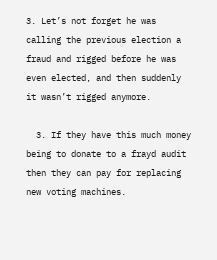3. Let’s not forget he was calling the previous election a fraud and rigged before he was even elected, and then suddenly it wasn’t rigged anymore.

  3. If they have this much money being to donate to a frayd audit then they can pay for replacing new voting machines.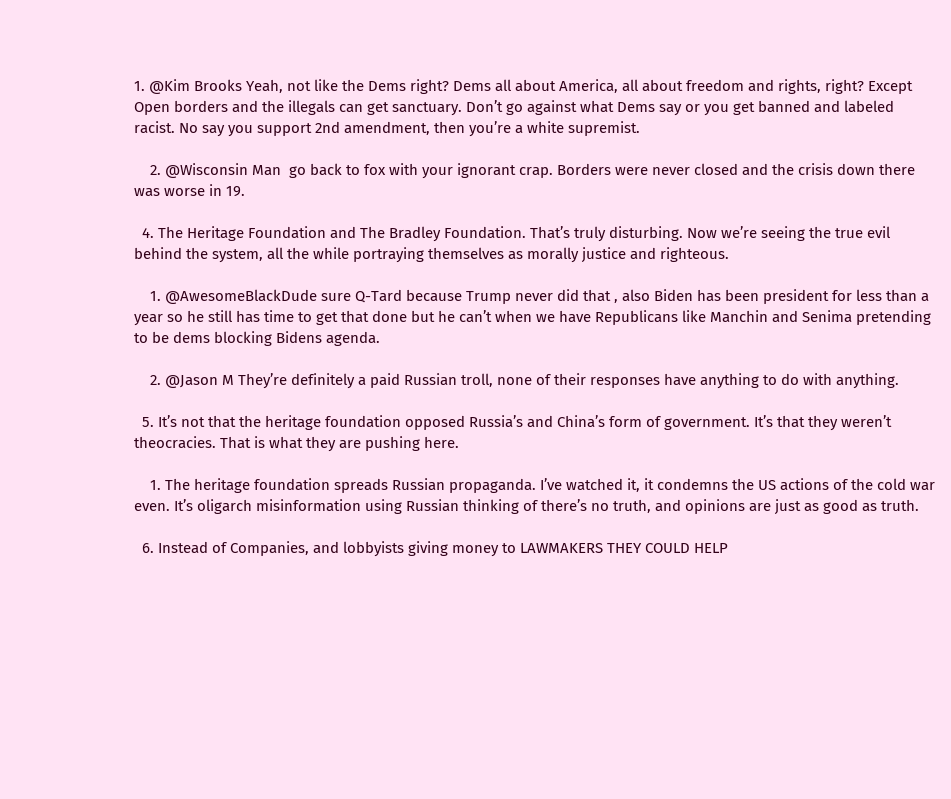1. @Kim Brooks Yeah, not like the Dems right? Dems all about America, all about freedom and rights, right? Except Open borders and the illegals can get sanctuary. Don’t go against what Dems say or you get banned and labeled racist. No say you support 2nd amendment, then you’re a white supremist.

    2. @Wisconsin Man  go back to fox with your ignorant crap. Borders were never closed and the crisis down there was worse in 19.

  4. The Heritage Foundation and The Bradley Foundation. That’s truly disturbing. Now we’re seeing the true evil behind the system, all the while portraying themselves as morally justice and righteous.

    1. @AwesomeBlackDude sure Q-Tard because Trump never did that , also Biden has been president for less than a year so he still has time to get that done but he can’t when we have Republicans like Manchin and Senima pretending to be dems blocking Bidens agenda.

    2. @Jason M They’re definitely a paid Russian troll, none of their responses have anything to do with anything.

  5. It’s not that the heritage foundation opposed Russia’s and China’s form of government. It’s that they weren’t theocracies. That is what they are pushing here.

    1. The heritage foundation spreads Russian propaganda. I’ve watched it, it condemns the US actions of the cold war even. It’s oligarch misinformation using Russian thinking of there’s no truth, and opinions are just as good as truth.

  6. Instead of Companies, and lobbyists giving money to LAWMAKERS THEY COULD HELP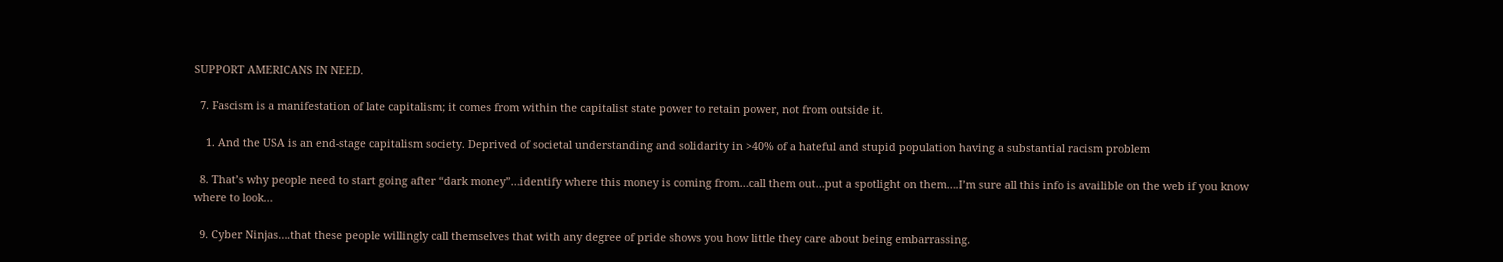SUPPORT AMERICANS IN NEED.

  7. Fascism is a manifestation of late capitalism; it comes from within the capitalist state power to retain power, not from outside it.

    1. And the USA is an end-stage capitalism society. Deprived of societal understanding and solidarity in >40% of a hateful and stupid population having a substantial racism problem

  8. That’s why people need to start going after “dark money”…identify where this money is coming from…call them out…put a spotlight on them….I’m sure all this info is availible on the web if you know where to look…

  9. Cyber Ninjas….that these people willingly call themselves that with any degree of pride shows you how little they care about being embarrassing.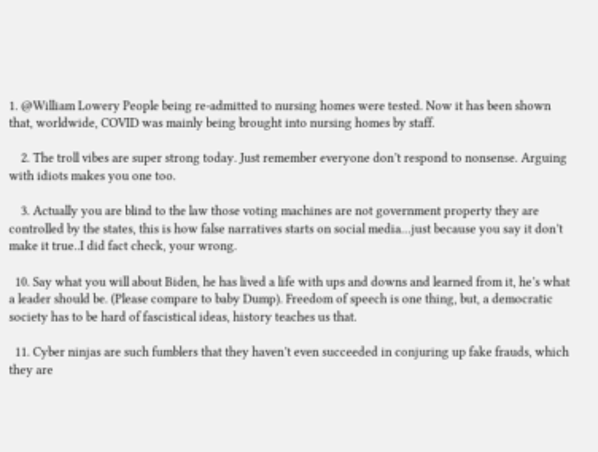1. @William Lowery People being re-admitted to nursing homes were tested. Now it has been shown that, worldwide, COVID was mainly being brought into nursing homes by staff.

    2. The troll vibes are super strong today. Just remember everyone don’t respond to nonsense. Arguing with idiots makes you one too.

    3. Actually you are blind to the law those voting machines are not government property they are controlled by the states, this is how false narratives starts on social media…just because you say it don’t make it true..I did fact check, your wrong.

  10. Say what you will about Biden, he has lived a life with ups and downs and learned from it, he’s what a leader should be. (Please compare to baby Dump). Freedom of speech is one thing, but, a democratic society has to be hard of fascistical ideas, history teaches us that.

  11. Cyber ninjas are such fumblers that they haven’t even succeeded in conjuring up fake frauds, which they are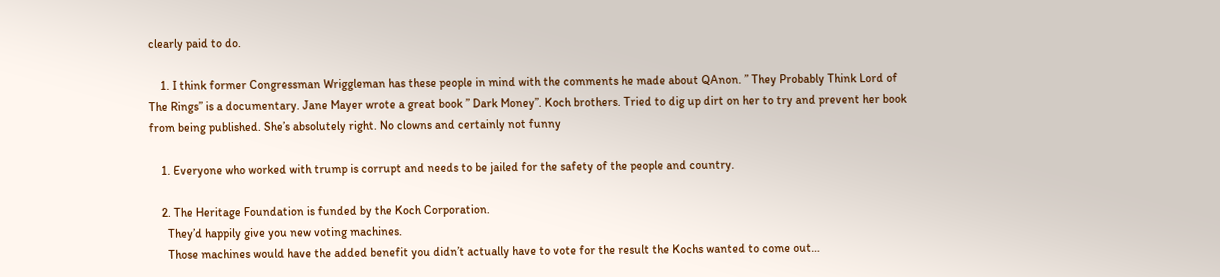clearly paid to do.

    1. I think former Congressman Wriggleman has these people in mind with the comments he made about QAnon. ” They Probably Think Lord of The Rings” is a documentary. Jane Mayer wrote a great book ” Dark Money”. Koch brothers. Tried to dig up dirt on her to try and prevent her book from being published. She’s absolutely right. No clowns and certainly not funny

    1. Everyone who worked with trump is corrupt and needs to be jailed for the safety of the people and country.

    2. The Heritage Foundation is funded by the Koch Corporation.
      They’d happily give you new voting machines.
      Those machines would have the added benefit you didn’t actually have to vote for the result the Kochs wanted to come out…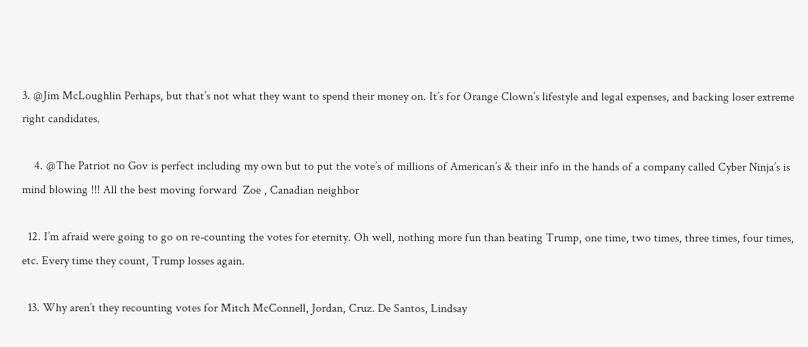3. @Jim McLoughlin Perhaps, but that’s not what they want to spend their money on. It’s for Orange Clown’s lifestyle and legal expenses, and backing loser extreme right candidates.

    4. @The Patriot no Gov is perfect including my own but to put the vote’s of millions of American’s & their info in the hands of a company called Cyber Ninja’s is mind blowing !!! All the best moving forward  Zoe , Canadian neighbor

  12. I’m afraid were going to go on re-counting the votes for eternity. Oh well, nothing more fun than beating Trump, one time, two times, three times, four times, etc. Every time they count, Trump losses again.

  13. Why aren’t they recounting votes for Mitch McConnell, Jordan, Cruz. De Santos, Lindsay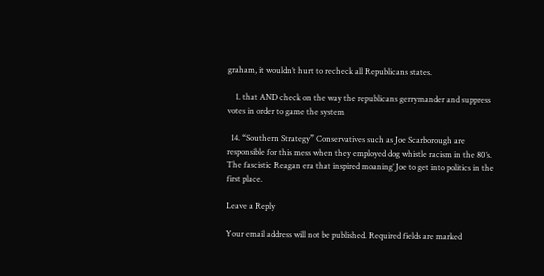graham, it wouldn’t hurt to recheck all Republicans states.

    1. that AND check on the way the republicans gerrymander and suppress votes in order to game the system

  14. “Southern Strategy” Conservatives such as Joe Scarborough are responsible for this mess when they employed dog whistle racism in the 80’s. The fascistic Reagan era that inspired moaning’ Joe to get into politics in the first place.

Leave a Reply

Your email address will not be published. Required fields are marked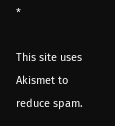*

This site uses Akismet to reduce spam.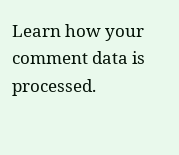Learn how your comment data is processed.